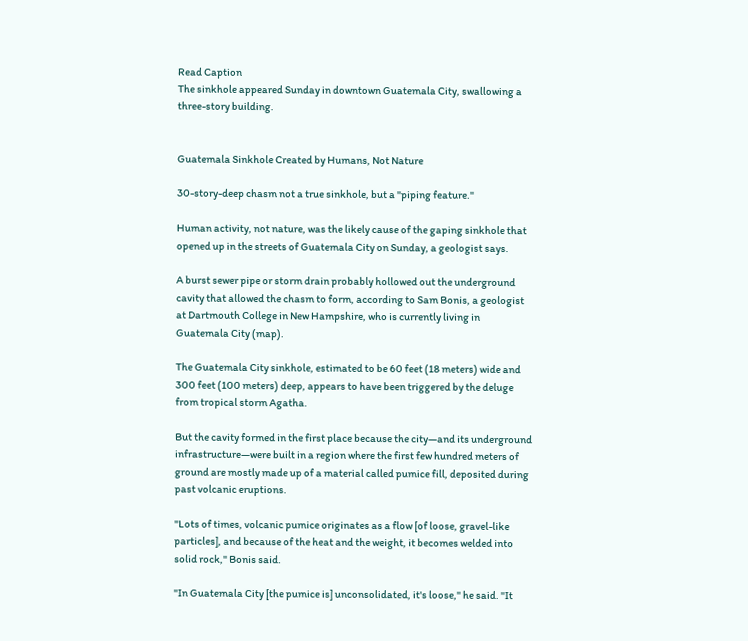Read Caption
The sinkhole appeared Sunday in downtown Guatemala City, swallowing a three-story building.


Guatemala Sinkhole Created by Humans, Not Nature

30-story-deep chasm not a true sinkhole, but a "piping feature."

Human activity, not nature, was the likely cause of the gaping sinkhole that opened up in the streets of Guatemala City on Sunday, a geologist says.

A burst sewer pipe or storm drain probably hollowed out the underground cavity that allowed the chasm to form, according to Sam Bonis, a geologist at Dartmouth College in New Hampshire, who is currently living in Guatemala City (map).

The Guatemala City sinkhole, estimated to be 60 feet (18 meters) wide and 300 feet (100 meters) deep, appears to have been triggered by the deluge from tropical storm Agatha.

But the cavity formed in the first place because the city—and its underground infrastructure—were built in a region where the first few hundred meters of ground are mostly made up of a material called pumice fill, deposited during past volcanic eruptions.

"Lots of times, volcanic pumice originates as a flow [of loose, gravel-like particles], and because of the heat and the weight, it becomes welded into solid rock," Bonis said.

"In Guatemala City [the pumice is] unconsolidated, it's loose," he said. "It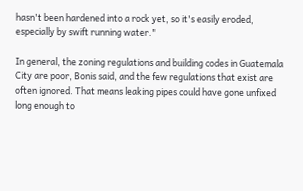hasn't been hardened into a rock yet, so it's easily eroded, especially by swift running water."

In general, the zoning regulations and building codes in Guatemala City are poor, Bonis said, and the few regulations that exist are often ignored. That means leaking pipes could have gone unfixed long enough to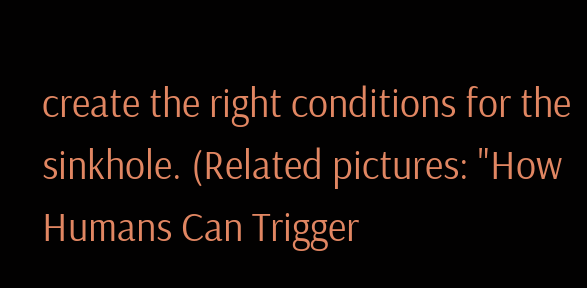create the right conditions for the sinkhole. (Related pictures: "How Humans Can Trigger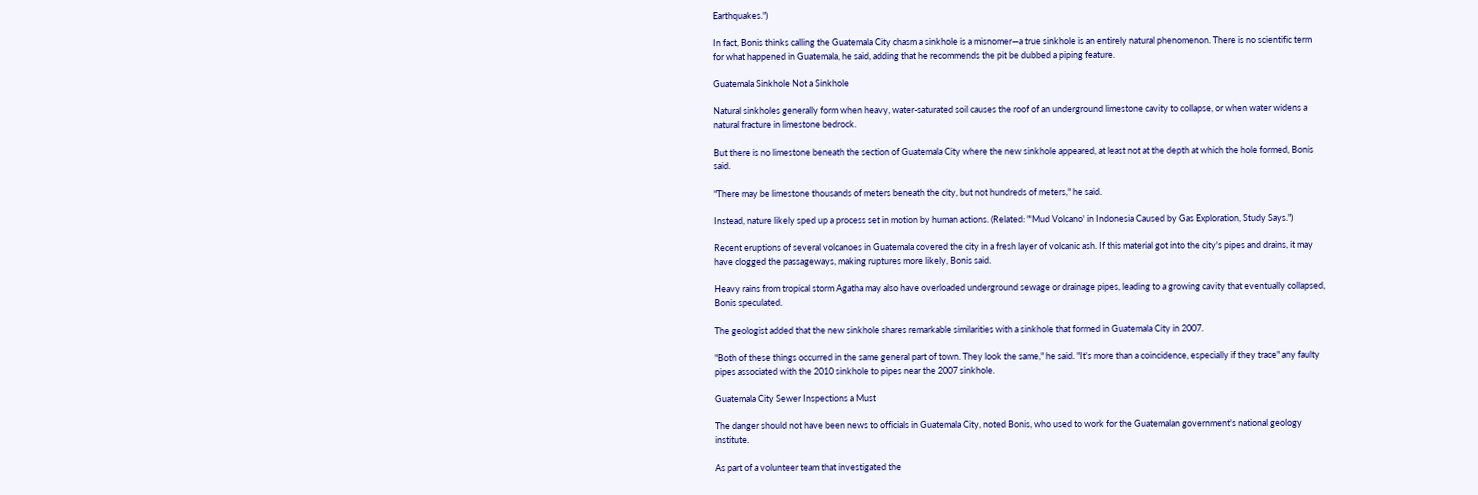Earthquakes.")

In fact, Bonis thinks calling the Guatemala City chasm a sinkhole is a misnomer—a true sinkhole is an entirely natural phenomenon. There is no scientific term for what happened in Guatemala, he said, adding that he recommends the pit be dubbed a piping feature.

Guatemala Sinkhole Not a Sinkhole

Natural sinkholes generally form when heavy, water-saturated soil causes the roof of an underground limestone cavity to collapse, or when water widens a natural fracture in limestone bedrock.

But there is no limestone beneath the section of Guatemala City where the new sinkhole appeared, at least not at the depth at which the hole formed, Bonis said.

"There may be limestone thousands of meters beneath the city, but not hundreds of meters," he said.

Instead, nature likely sped up a process set in motion by human actions. (Related: "'Mud Volcano' in Indonesia Caused by Gas Exploration, Study Says.")

Recent eruptions of several volcanoes in Guatemala covered the city in a fresh layer of volcanic ash. If this material got into the city's pipes and drains, it may have clogged the passageways, making ruptures more likely, Bonis said.

Heavy rains from tropical storm Agatha may also have overloaded underground sewage or drainage pipes, leading to a growing cavity that eventually collapsed, Bonis speculated.

The geologist added that the new sinkhole shares remarkable similarities with a sinkhole that formed in Guatemala City in 2007.

"Both of these things occurred in the same general part of town. They look the same," he said. "It's more than a coincidence, especially if they trace" any faulty pipes associated with the 2010 sinkhole to pipes near the 2007 sinkhole.

Guatemala City Sewer Inspections a Must

The danger should not have been news to officials in Guatemala City, noted Bonis, who used to work for the Guatemalan government's national geology institute.

As part of a volunteer team that investigated the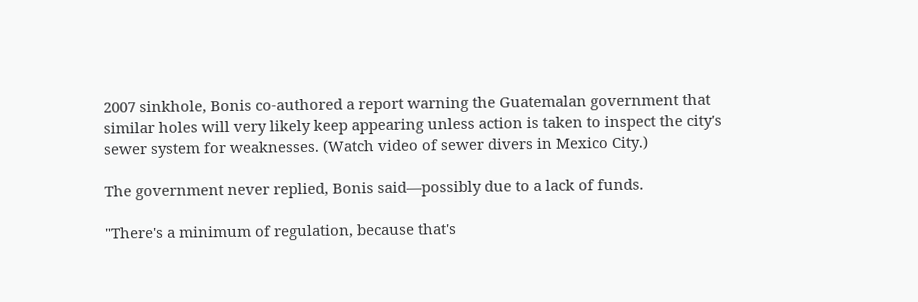2007 sinkhole, Bonis co-authored a report warning the Guatemalan government that similar holes will very likely keep appearing unless action is taken to inspect the city's sewer system for weaknesses. (Watch video of sewer divers in Mexico City.)

The government never replied, Bonis said—possibly due to a lack of funds.

"There's a minimum of regulation, because that's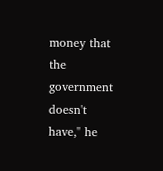money that the government doesn't have," he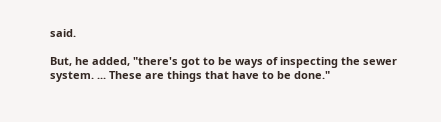said.

But, he added, "there's got to be ways of inspecting the sewer system. ... These are things that have to be done."